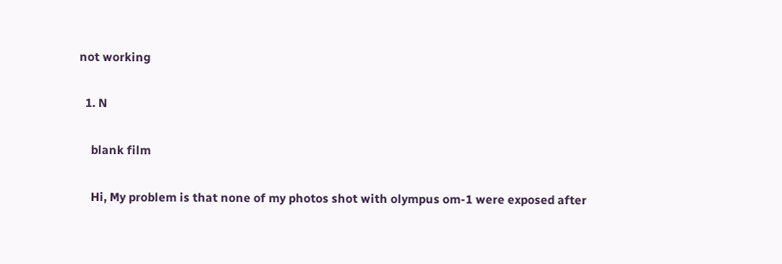not working

  1. N

    blank film

    Hi, My problem is that none of my photos shot with olympus om-1 were exposed after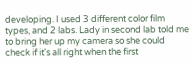developing. I used 3 different color film types, and 2 labs. Lady in second lab told me to bring her up my camera so she could check if it's all right when the first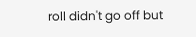roll didn't go off but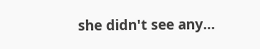she didn't see any...